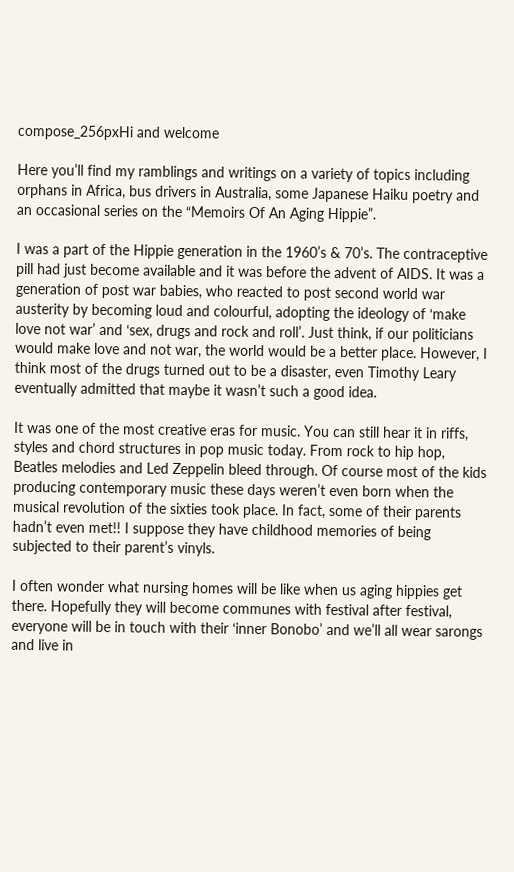compose_256pxHi and welcome

Here you’ll find my ramblings and writings on a variety of topics including orphans in Africa, bus drivers in Australia, some Japanese Haiku poetry and an occasional series on the “Memoirs Of An Aging Hippie”.

I was a part of the Hippie generation in the 1960’s & 70’s. The contraceptive pill had just become available and it was before the advent of AIDS. It was a generation of post war babies, who reacted to post second world war austerity by becoming loud and colourful, adopting the ideology of ‘make love not war’ and ‘sex, drugs and rock and roll’. Just think, if our politicians would make love and not war, the world would be a better place. However, I think most of the drugs turned out to be a disaster, even Timothy Leary eventually admitted that maybe it wasn’t such a good idea.

It was one of the most creative eras for music. You can still hear it in riffs, styles and chord structures in pop music today. From rock to hip hop, Beatles melodies and Led Zeppelin bleed through. Of course most of the kids producing contemporary music these days weren’t even born when the musical revolution of the sixties took place. In fact, some of their parents hadn’t even met!! I suppose they have childhood memories of being subjected to their parent’s vinyls.

I often wonder what nursing homes will be like when us aging hippies get there. Hopefully they will become communes with festival after festival, everyone will be in touch with their ‘inner Bonobo’ and we’ll all wear sarongs and live in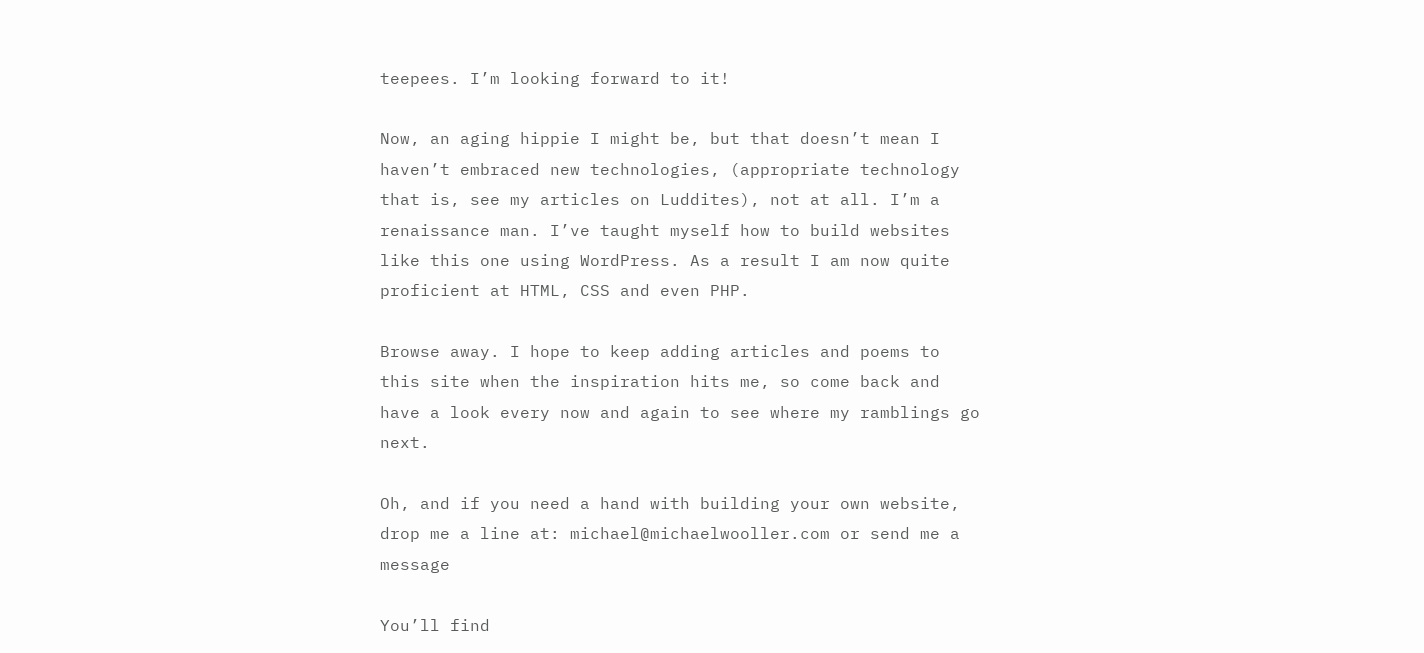teepees. I’m looking forward to it!

Now, an aging hippie I might be, but that doesn’t mean I haven’t embraced new technologies, (appropriate technology that is, see my articles on Luddites), not at all. I’m a renaissance man. I’ve taught myself how to build websites like this one using WordPress. As a result I am now quite proficient at HTML, CSS and even PHP.

Browse away. I hope to keep adding articles and poems to this site when the inspiration hits me, so come back and have a look every now and again to see where my ramblings go next.

Oh, and if you need a hand with building your own website, drop me a line at: michael@michaelwooller.com or send me a message

You’ll find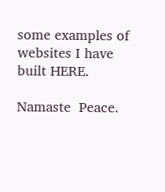some examples of websites I have built HERE.

Namaste  Peace.